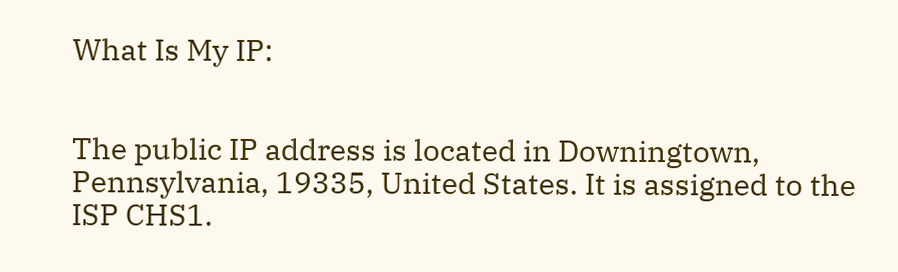What Is My IP:


The public IP address is located in Downingtown, Pennsylvania, 19335, United States. It is assigned to the ISP CHS1.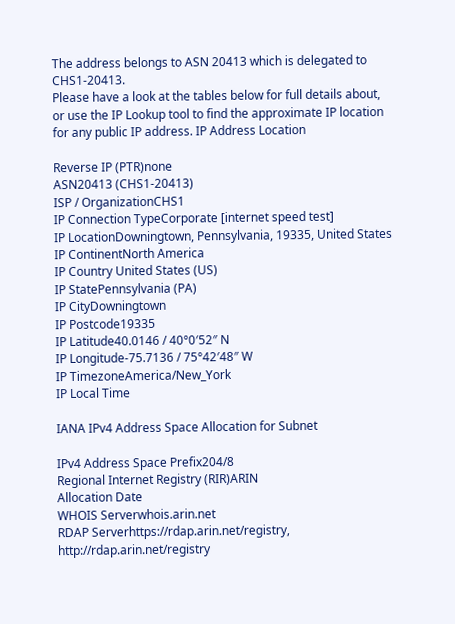The address belongs to ASN 20413 which is delegated to CHS1-20413.
Please have a look at the tables below for full details about, or use the IP Lookup tool to find the approximate IP location for any public IP address. IP Address Location

Reverse IP (PTR)none
ASN20413 (CHS1-20413)
ISP / OrganizationCHS1
IP Connection TypeCorporate [internet speed test]
IP LocationDowningtown, Pennsylvania, 19335, United States
IP ContinentNorth America
IP Country United States (US)
IP StatePennsylvania (PA)
IP CityDowningtown
IP Postcode19335
IP Latitude40.0146 / 40°0′52″ N
IP Longitude-75.7136 / 75°42′48″ W
IP TimezoneAmerica/New_York
IP Local Time

IANA IPv4 Address Space Allocation for Subnet

IPv4 Address Space Prefix204/8
Regional Internet Registry (RIR)ARIN
Allocation Date
WHOIS Serverwhois.arin.net
RDAP Serverhttps://rdap.arin.net/registry, http://rdap.arin.net/registry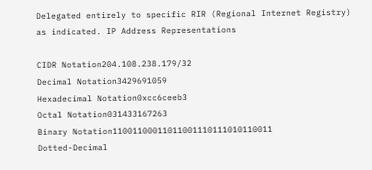Delegated entirely to specific RIR (Regional Internet Registry) as indicated. IP Address Representations

CIDR Notation204.108.238.179/32
Decimal Notation3429691059
Hexadecimal Notation0xcc6ceeb3
Octal Notation031433167263
Binary Notation11001100011011001110111010110011
Dotted-Decimal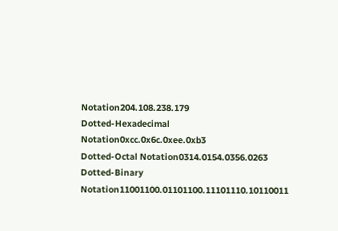Notation204.108.238.179
Dotted-Hexadecimal Notation0xcc.0x6c.0xee.0xb3
Dotted-Octal Notation0314.0154.0356.0263
Dotted-Binary Notation11001100.01101100.11101110.10110011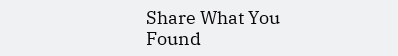Share What You Found